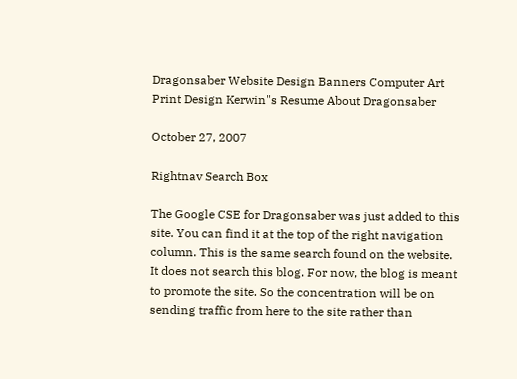Dragonsaber Website Design Banners Computer Art Print Design Kerwin"s Resume About Dragonsaber

October 27, 2007

Rightnav Search Box

The Google CSE for Dragonsaber was just added to this site. You can find it at the top of the right navigation column. This is the same search found on the website. It does not search this blog. For now, the blog is meant to promote the site. So the concentration will be on sending traffic from here to the site rather than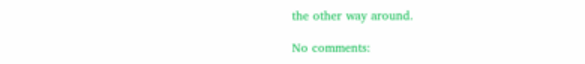the other way around.

No comments: